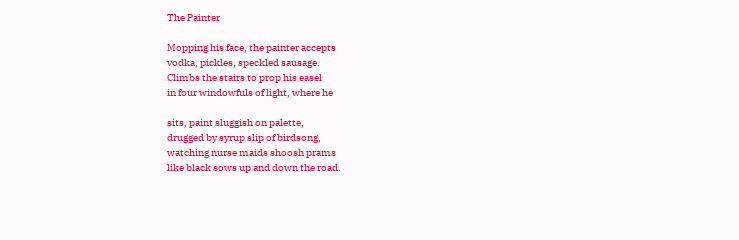The Painter

Mopping his face, the painter accepts
vodka, pickles, speckled sausage.
Climbs the stairs to prop his easel
in four windowfuls of light, where he

sits, paint sluggish on palette,
drugged by syrup slip of birdsong,
watching nurse maids shoosh prams
like black sows up and down the road.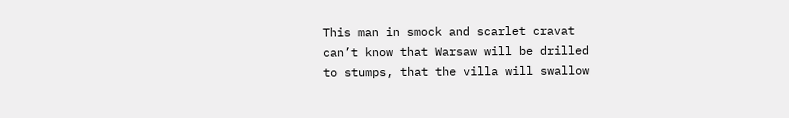This man in smock and scarlet cravat
can’t know that Warsaw will be drilled
to stumps, that the villa will swallow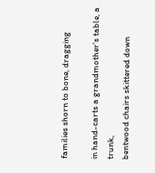families shorn to bone, dragging

in hand-carts a grandmother’s table, a trunk,
bentwood chairs skittered down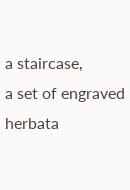a staircase,
a set of engraved herbata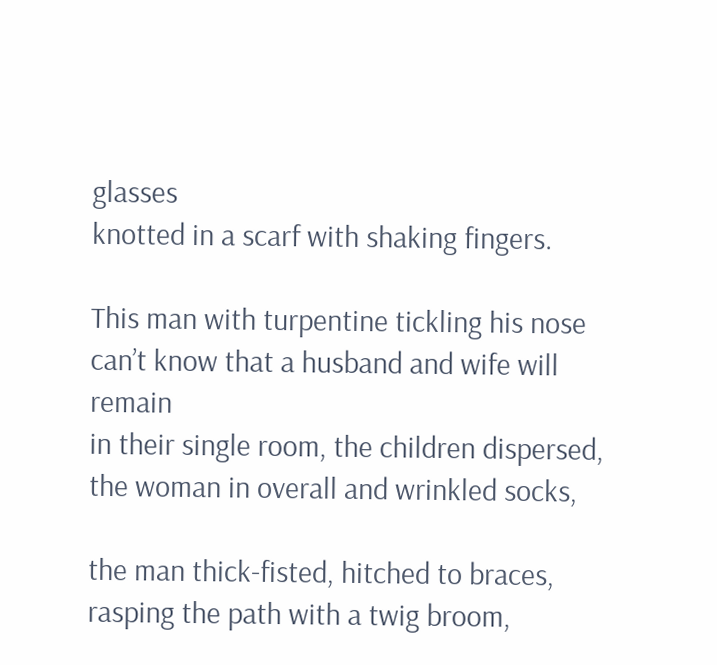glasses
knotted in a scarf with shaking fingers.

This man with turpentine tickling his nose
can’t know that a husband and wife will remain
in their single room, the children dispersed,
the woman in overall and wrinkled socks,

the man thick-fisted, hitched to braces,
rasping the path with a twig broom,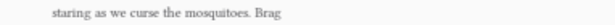staring as we curse the mosquitoes. Brag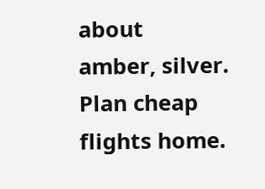about
amber, silver. Plan cheap flights home.